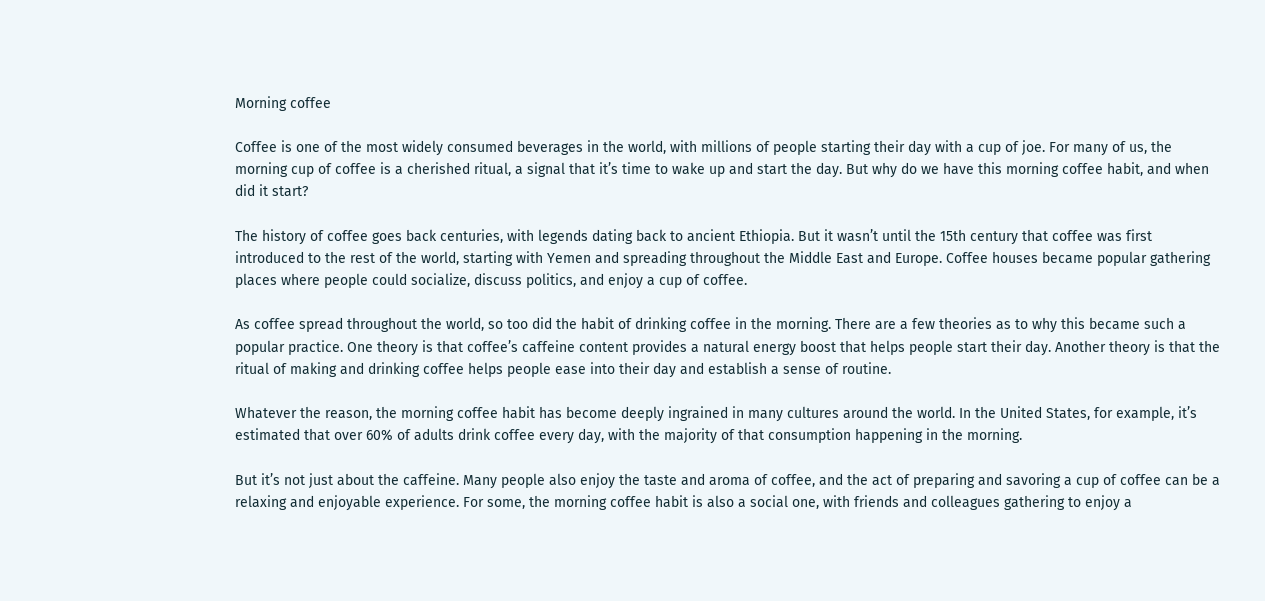Morning coffee

Coffee is one of the most widely consumed beverages in the world, with millions of people starting their day with a cup of joe. For many of us, the morning cup of coffee is a cherished ritual, a signal that it’s time to wake up and start the day. But why do we have this morning coffee habit, and when did it start?

The history of coffee goes back centuries, with legends dating back to ancient Ethiopia. But it wasn’t until the 15th century that coffee was first introduced to the rest of the world, starting with Yemen and spreading throughout the Middle East and Europe. Coffee houses became popular gathering places where people could socialize, discuss politics, and enjoy a cup of coffee.

As coffee spread throughout the world, so too did the habit of drinking coffee in the morning. There are a few theories as to why this became such a popular practice. One theory is that coffee’s caffeine content provides a natural energy boost that helps people start their day. Another theory is that the ritual of making and drinking coffee helps people ease into their day and establish a sense of routine.

Whatever the reason, the morning coffee habit has become deeply ingrained in many cultures around the world. In the United States, for example, it’s estimated that over 60% of adults drink coffee every day, with the majority of that consumption happening in the morning.

But it’s not just about the caffeine. Many people also enjoy the taste and aroma of coffee, and the act of preparing and savoring a cup of coffee can be a relaxing and enjoyable experience. For some, the morning coffee habit is also a social one, with friends and colleagues gathering to enjoy a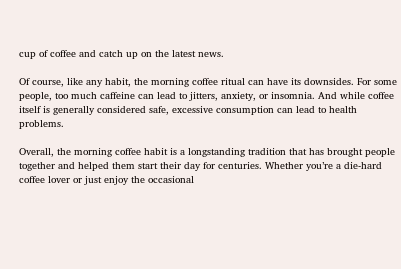cup of coffee and catch up on the latest news.

Of course, like any habit, the morning coffee ritual can have its downsides. For some people, too much caffeine can lead to jitters, anxiety, or insomnia. And while coffee itself is generally considered safe, excessive consumption can lead to health problems.

Overall, the morning coffee habit is a longstanding tradition that has brought people together and helped them start their day for centuries. Whether you’re a die-hard coffee lover or just enjoy the occasional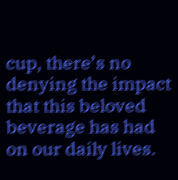cup, there’s no denying the impact that this beloved beverage has had on our daily lives.